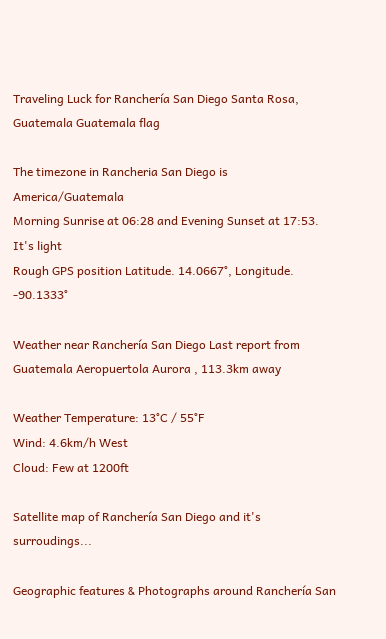Traveling Luck for Ranchería San Diego Santa Rosa, Guatemala Guatemala flag

The timezone in Rancheria San Diego is America/Guatemala
Morning Sunrise at 06:28 and Evening Sunset at 17:53. It's light
Rough GPS position Latitude. 14.0667°, Longitude. -90.1333°

Weather near Ranchería San Diego Last report from Guatemala Aeropuertola Aurora , 113.3km away

Weather Temperature: 13°C / 55°F
Wind: 4.6km/h West
Cloud: Few at 1200ft

Satellite map of Ranchería San Diego and it's surroudings...

Geographic features & Photographs around Ranchería San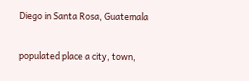Diego in Santa Rosa, Guatemala

populated place a city, town,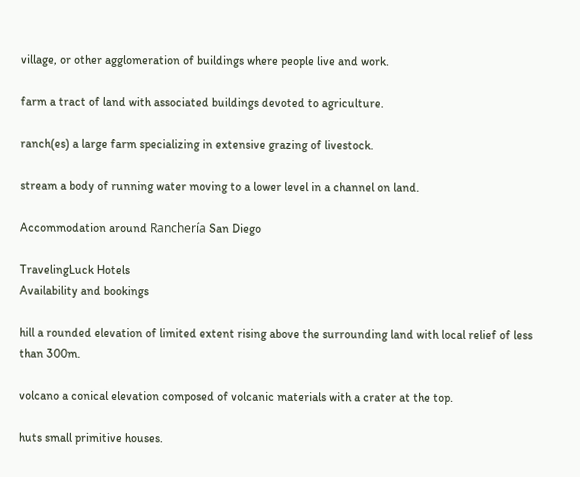village, or other agglomeration of buildings where people live and work.

farm a tract of land with associated buildings devoted to agriculture.

ranch(es) a large farm specializing in extensive grazing of livestock.

stream a body of running water moving to a lower level in a channel on land.

Accommodation around Ranchería San Diego

TravelingLuck Hotels
Availability and bookings

hill a rounded elevation of limited extent rising above the surrounding land with local relief of less than 300m.

volcano a conical elevation composed of volcanic materials with a crater at the top.

huts small primitive houses.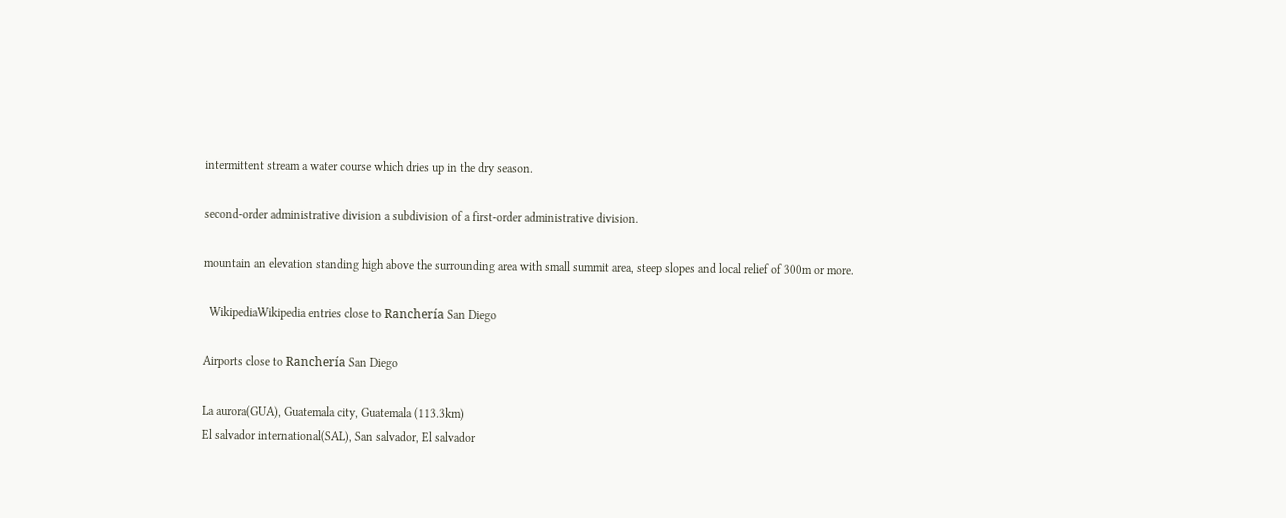intermittent stream a water course which dries up in the dry season.

second-order administrative division a subdivision of a first-order administrative division.

mountain an elevation standing high above the surrounding area with small summit area, steep slopes and local relief of 300m or more.

  WikipediaWikipedia entries close to Ranchería San Diego

Airports close to Ranchería San Diego

La aurora(GUA), Guatemala city, Guatemala (113.3km)
El salvador international(SAL), San salvador, El salvador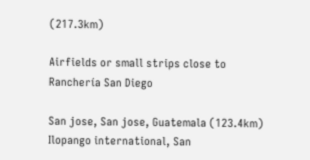(217.3km)

Airfields or small strips close to Ranchería San Diego

San jose, San jose, Guatemala (123.4km)
Ilopango international, San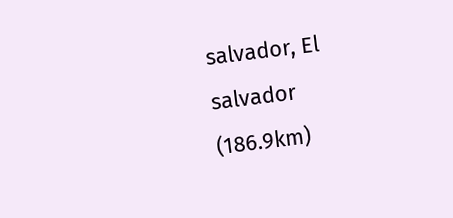salvador, El salvador (186.9km)